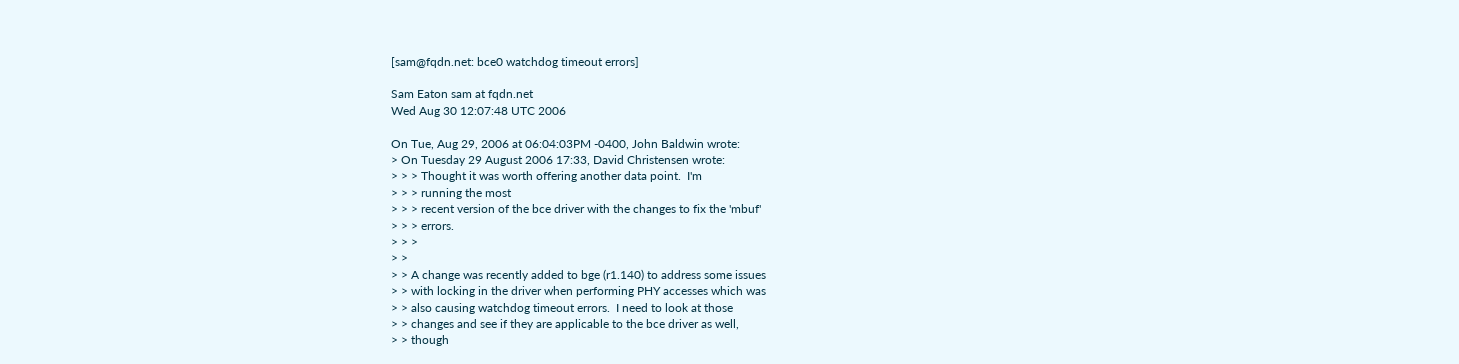[sam@fqdn.net: bce0 watchdog timeout errors]

Sam Eaton sam at fqdn.net
Wed Aug 30 12:07:48 UTC 2006

On Tue, Aug 29, 2006 at 06:04:03PM -0400, John Baldwin wrote:
> On Tuesday 29 August 2006 17:33, David Christensen wrote:
> > > Thought it was worth offering another data point.  I'm
> > > running the most
> > > recent version of the bce driver with the changes to fix the 'mbuf'
> > > errors.
> > >
> >
> > A change was recently added to bge (r1.140) to address some issues
> > with locking in the driver when performing PHY accesses which was
> > also causing watchdog timeout errors.  I need to look at those
> > changes and see if they are applicable to the bce driver as well,
> > though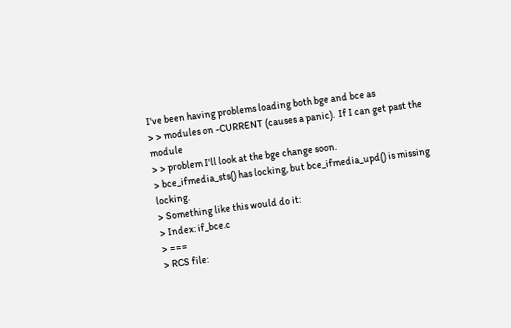I've been having problems loading both bge and bce as
> > modules on -CURRENT (causes a panic).  If I can get past the module
> > problem I'll look at the bge change soon.
> bce_ifmedia_sts() has locking, but bce_ifmedia_upd() is missing locking.
> Something like this would do it:
> Index: if_bce.c
> ===
> RCS file: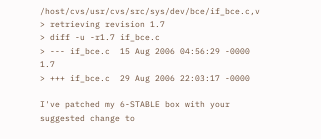/host/cvs/usr/cvs/src/sys/dev/bce/if_bce.c,v
> retrieving revision 1.7
> diff -u -r1.7 if_bce.c
> --- if_bce.c  15 Aug 2006 04:56:29 -0000  1.7
> +++ if_bce.c  29 Aug 2006 22:03:17 -0000

I've patched my 6-STABLE box with your suggested change to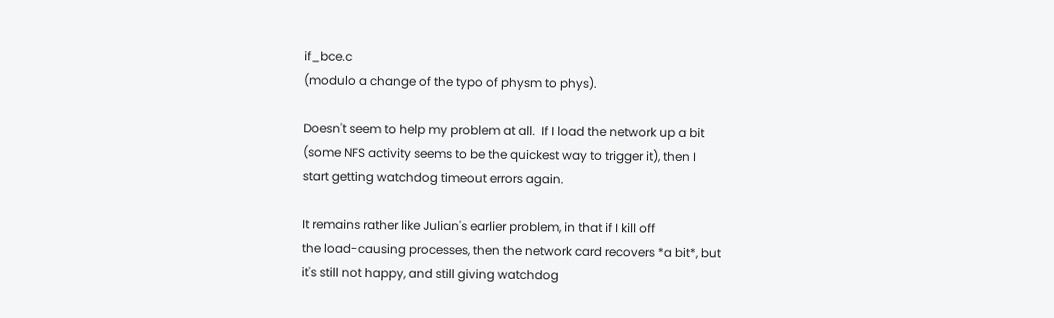if_bce.c
(modulo a change of the typo of physm to phys).

Doesn't seem to help my problem at all.  If I load the network up a bit
(some NFS activity seems to be the quickest way to trigger it), then I
start getting watchdog timeout errors again.

It remains rather like Julian's earlier problem, in that if I kill off
the load-causing processes, then the network card recovers *a bit*, but
it's still not happy, and still giving watchdog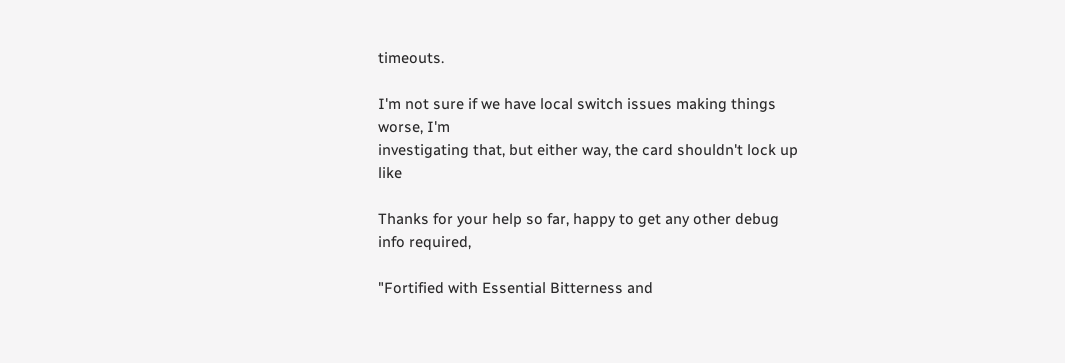timeouts.

I'm not sure if we have local switch issues making things worse, I'm
investigating that, but either way, the card shouldn't lock up like

Thanks for your help so far, happy to get any other debug info required,

"Fortified with Essential Bitterness and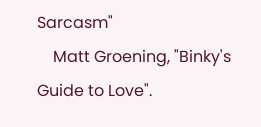Sarcasm"
    Matt Groening, "Binky's Guide to Love".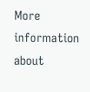More information about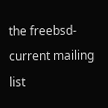the freebsd-current mailing list